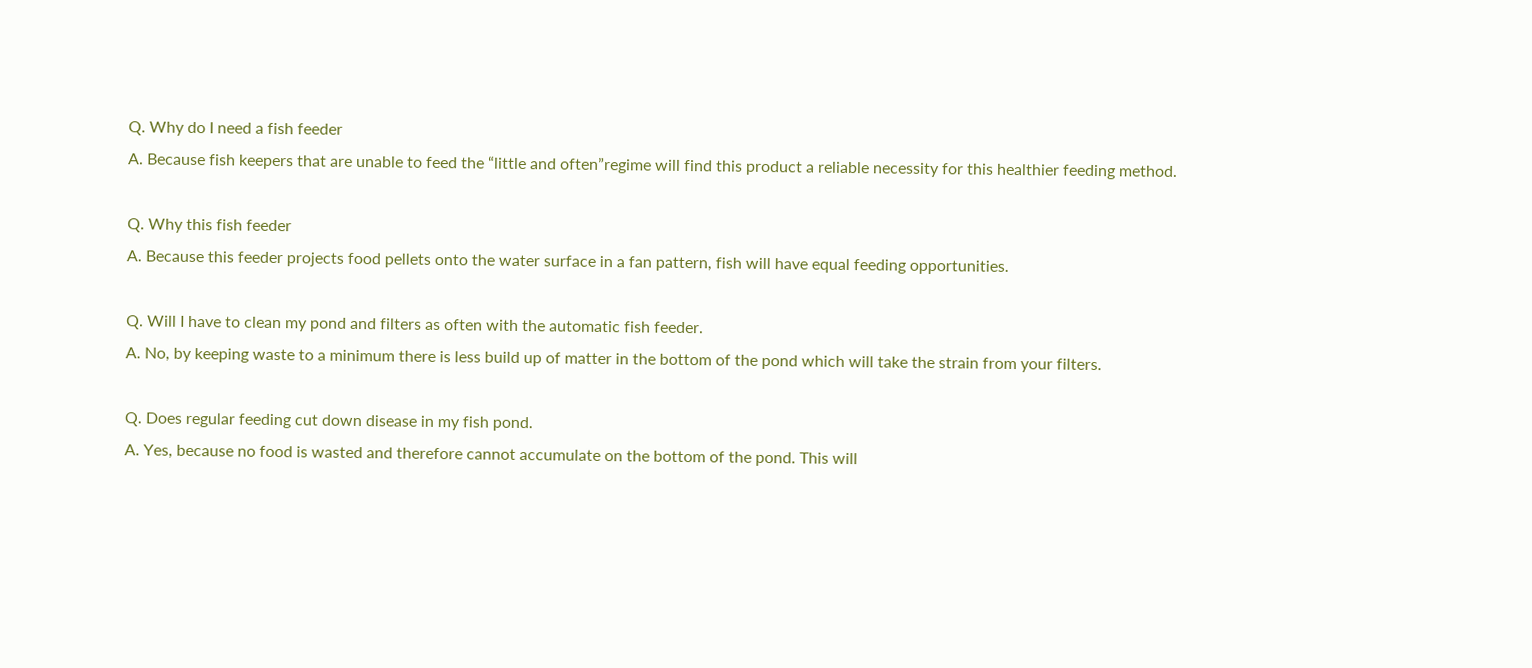Q. Why do I need a fish feeder
A. Because fish keepers that are unable to feed the “little and often”regime will find this product a reliable necessity for this healthier feeding method.

Q. Why this fish feeder
A. Because this feeder projects food pellets onto the water surface in a fan pattern, fish will have equal feeding opportunities.

Q. Will I have to clean my pond and filters as often with the automatic fish feeder.
A. No, by keeping waste to a minimum there is less build up of matter in the bottom of the pond which will take the strain from your filters.

Q. Does regular feeding cut down disease in my fish pond.
A. Yes, because no food is wasted and therefore cannot accumulate on the bottom of the pond. This will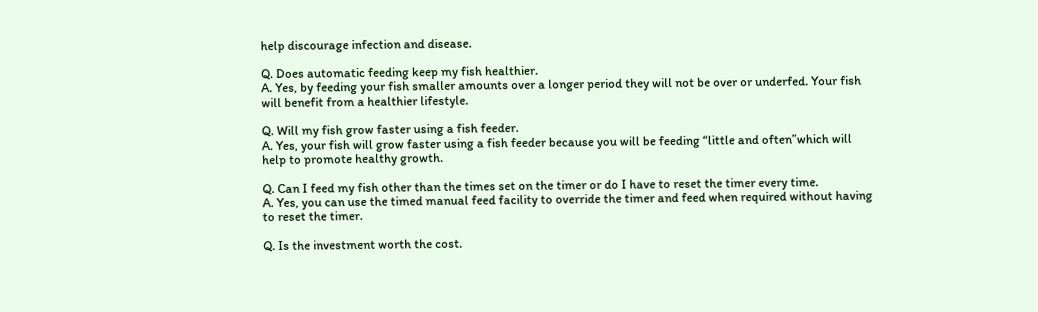help discourage infection and disease.

Q. Does automatic feeding keep my fish healthier.
A. Yes, by feeding your fish smaller amounts over a longer period they will not be over or underfed. Your fish will benefit from a healthier lifestyle.

Q. Will my fish grow faster using a fish feeder.
A. Yes, your fish will grow faster using a fish feeder because you will be feeding “little and often”which will help to promote healthy growth.

Q. Can I feed my fish other than the times set on the timer or do I have to reset the timer every time.
A. Yes, you can use the timed manual feed facility to override the timer and feed when required without having to reset the timer.

Q. Is the investment worth the cost.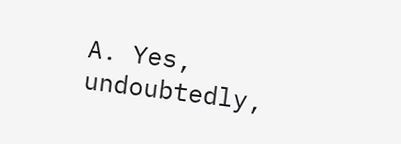A. Yes, undoubtedly,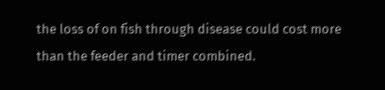the loss of on fish through disease could cost more than the feeder and timer combined.